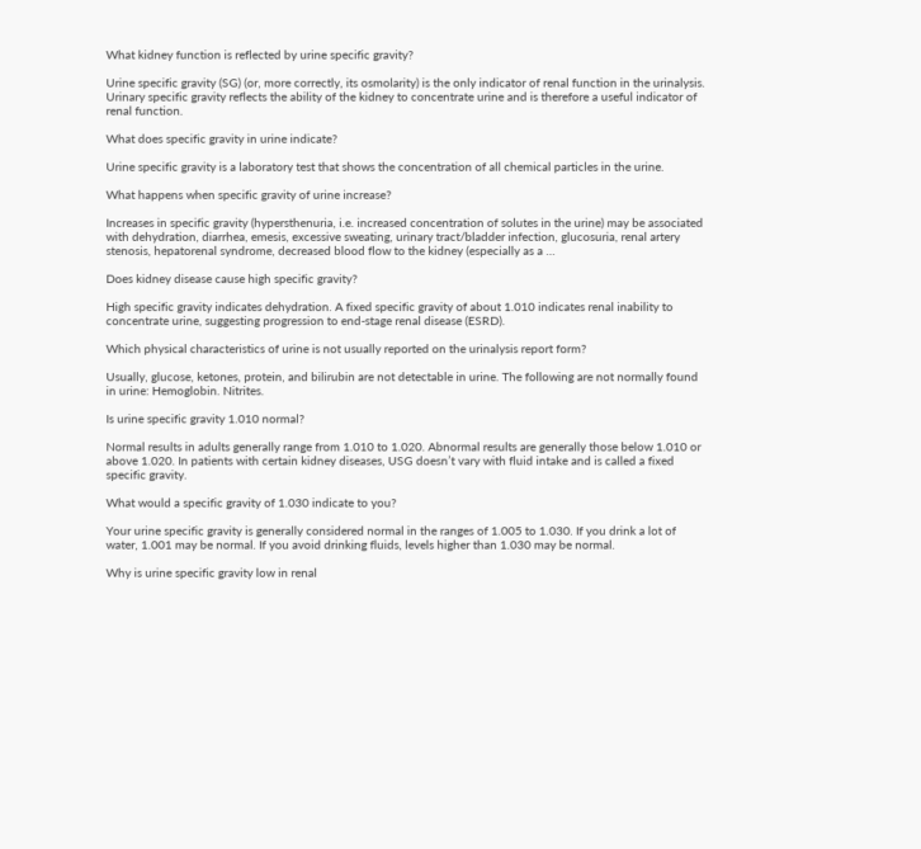What kidney function is reflected by urine specific gravity?

Urine specific gravity (SG) (or, more correctly, its osmolarity) is the only indicator of renal function in the urinalysis. Urinary specific gravity reflects the ability of the kidney to concentrate urine and is therefore a useful indicator of renal function.

What does specific gravity in urine indicate?

Urine specific gravity is a laboratory test that shows the concentration of all chemical particles in the urine.

What happens when specific gravity of urine increase?

Increases in specific gravity (hypersthenuria, i.e. increased concentration of solutes in the urine) may be associated with dehydration, diarrhea, emesis, excessive sweating, urinary tract/bladder infection, glucosuria, renal artery stenosis, hepatorenal syndrome, decreased blood flow to the kidney (especially as a …

Does kidney disease cause high specific gravity?

High specific gravity indicates dehydration. A fixed specific gravity of about 1.010 indicates renal inability to concentrate urine, suggesting progression to end-stage renal disease (ESRD).

Which physical characteristics of urine is not usually reported on the urinalysis report form?

Usually, glucose, ketones, protein, and bilirubin are not detectable in urine. The following are not normally found in urine: Hemoglobin. Nitrites.

Is urine specific gravity 1.010 normal?

Normal results in adults generally range from 1.010 to 1.020. Abnormal results are generally those below 1.010 or above 1.020. In patients with certain kidney diseases, USG doesn’t vary with fluid intake and is called a fixed specific gravity.

What would a specific gravity of 1.030 indicate to you?

Your urine specific gravity is generally considered normal in the ranges of 1.005 to 1.030. If you drink a lot of water, 1.001 may be normal. If you avoid drinking fluids, levels higher than 1.030 may be normal.

Why is urine specific gravity low in renal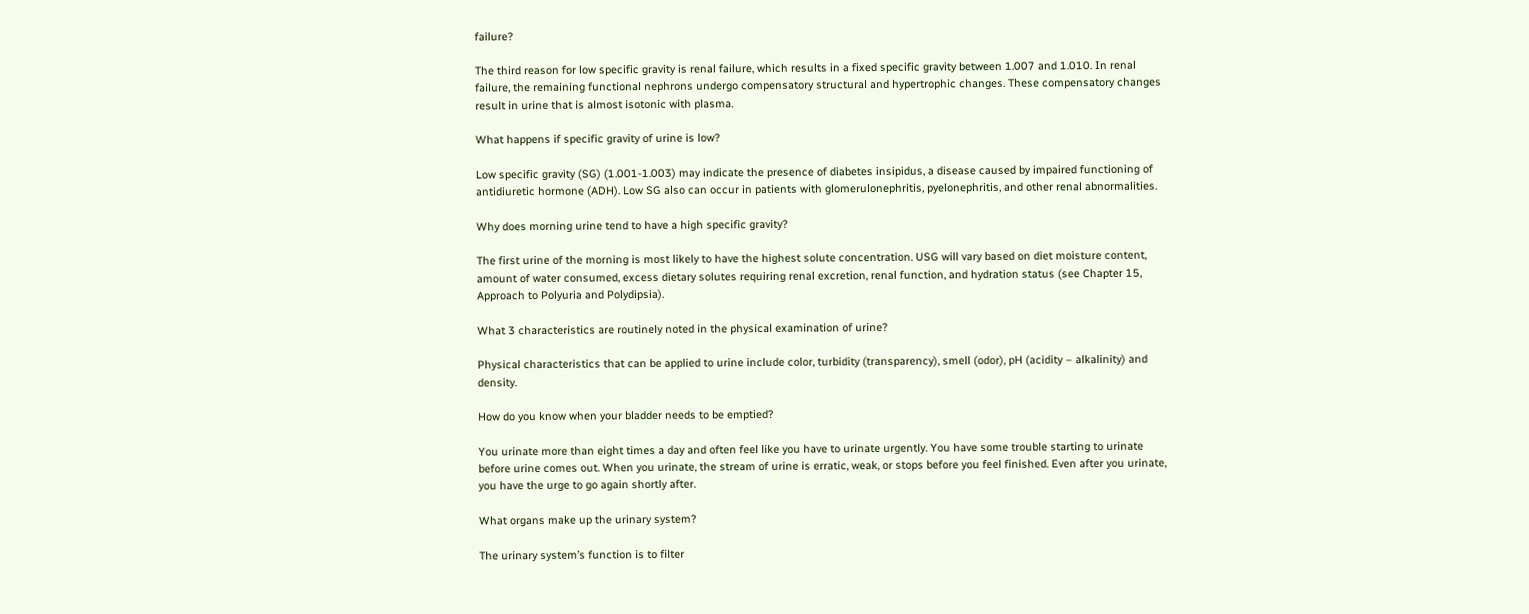failure?

The third reason for low specific gravity is renal failure, which results in a fixed specific gravity between 1.007 and 1.010. In renal failure, the remaining functional nephrons undergo compensatory structural and hypertrophic changes. These compensatory changes result in urine that is almost isotonic with plasma.

What happens if specific gravity of urine is low?

Low specific gravity (SG) (1.001-1.003) may indicate the presence of diabetes insipidus, a disease caused by impaired functioning of antidiuretic hormone (ADH). Low SG also can occur in patients with glomerulonephritis, pyelonephritis, and other renal abnormalities.

Why does morning urine tend to have a high specific gravity?

The first urine of the morning is most likely to have the highest solute concentration. USG will vary based on diet moisture content, amount of water consumed, excess dietary solutes requiring renal excretion, renal function, and hydration status (see Chapter 15, Approach to Polyuria and Polydipsia).

What 3 characteristics are routinely noted in the physical examination of urine?

Physical characteristics that can be applied to urine include color, turbidity (transparency), smell (odor), pH (acidity – alkalinity) and density.

How do you know when your bladder needs to be emptied?

You urinate more than eight times a day and often feel like you have to urinate urgently. You have some trouble starting to urinate before urine comes out. When you urinate, the stream of urine is erratic, weak, or stops before you feel finished. Even after you urinate, you have the urge to go again shortly after.

What organs make up the urinary system?

The urinary system’s function is to filter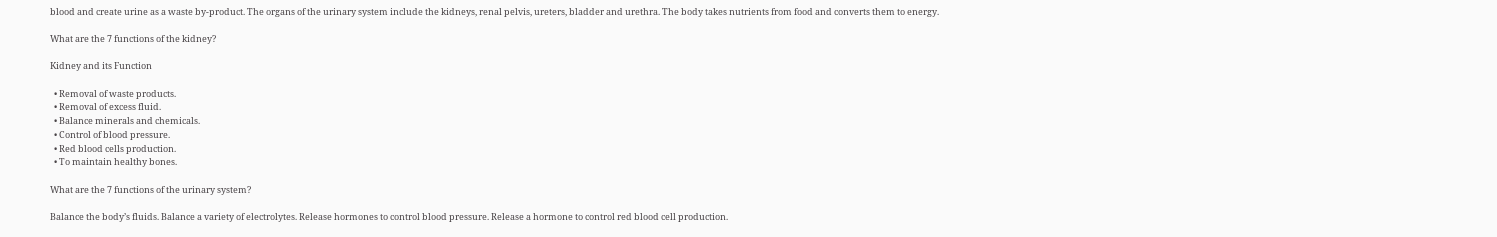blood and create urine as a waste by-product. The organs of the urinary system include the kidneys, renal pelvis, ureters, bladder and urethra. The body takes nutrients from food and converts them to energy.

What are the 7 functions of the kidney?

Kidney and its Function

  • Removal of waste products.
  • Removal of excess fluid.
  • Balance minerals and chemicals.
  • Control of blood pressure.
  • Red blood cells production.
  • To maintain healthy bones.

What are the 7 functions of the urinary system?

Balance the body’s fluids. Balance a variety of electrolytes. Release hormones to control blood pressure. Release a hormone to control red blood cell production.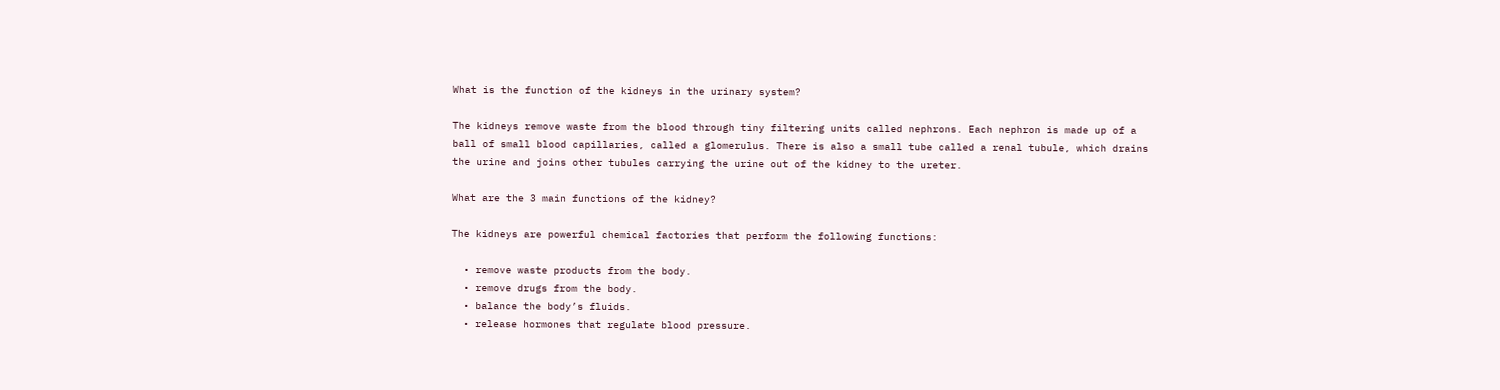What is the function of the kidneys in the urinary system?

The kidneys remove waste from the blood through tiny filtering units called nephrons. Each nephron is made up of a ball of small blood capillaries, called a glomerulus. There is also a small tube called a renal tubule, which drains the urine and joins other tubules carrying the urine out of the kidney to the ureter.

What are the 3 main functions of the kidney?

The kidneys are powerful chemical factories that perform the following functions:

  • remove waste products from the body.
  • remove drugs from the body.
  • balance the body’s fluids.
  • release hormones that regulate blood pressure.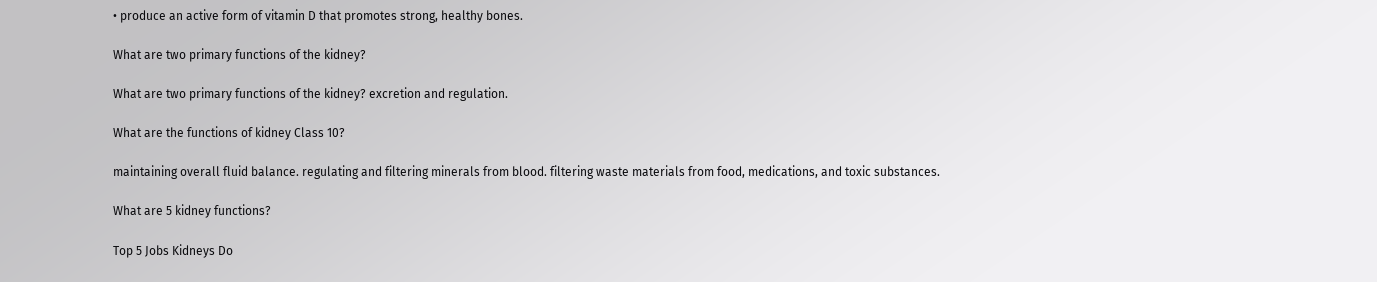• produce an active form of vitamin D that promotes strong, healthy bones.

What are two primary functions of the kidney?

What are two primary functions of the kidney? excretion and regulation.

What are the functions of kidney Class 10?

maintaining overall fluid balance. regulating and filtering minerals from blood. filtering waste materials from food, medications, and toxic substances.

What are 5 kidney functions?

Top 5 Jobs Kidneys Do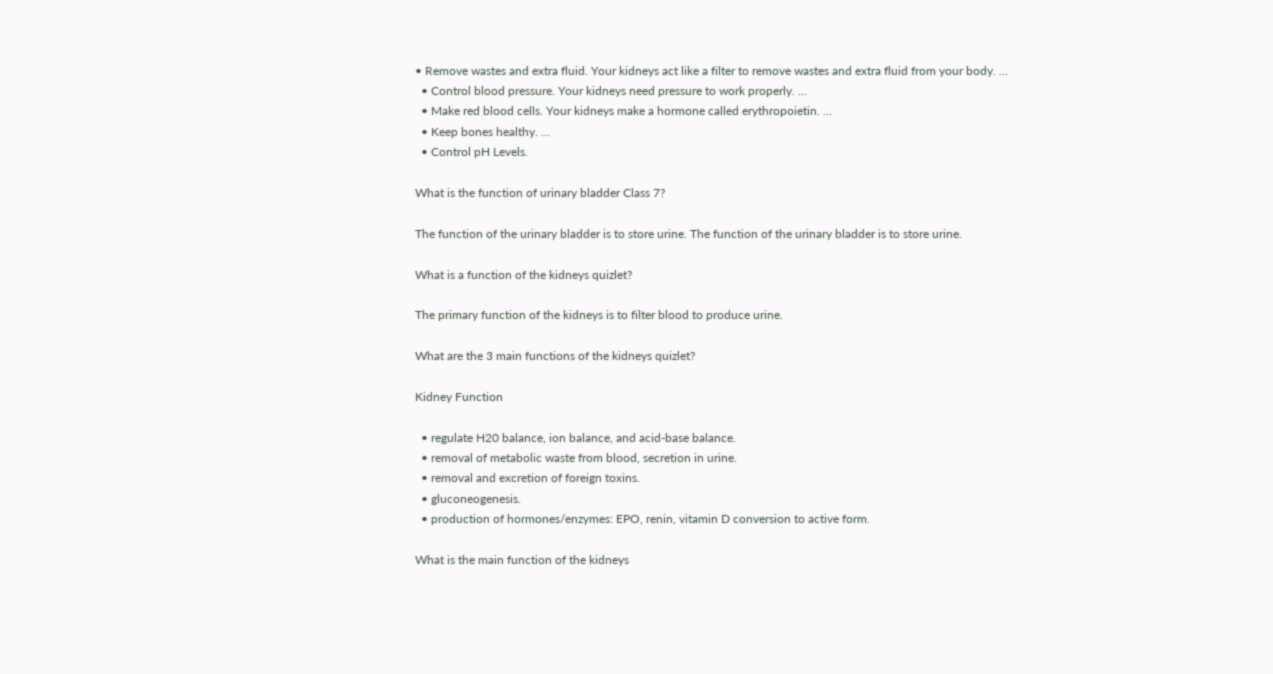• Remove wastes and extra fluid. Your kidneys act like a filter to remove wastes and extra fluid from your body. …
  • Control blood pressure. Your kidneys need pressure to work properly. …
  • Make red blood cells. Your kidneys make a hormone called erythropoietin. …
  • Keep bones healthy. …
  • Control pH Levels.

What is the function of urinary bladder Class 7?

The function of the urinary bladder is to store urine. The function of the urinary bladder is to store urine.

What is a function of the kidneys quizlet?

The primary function of the kidneys is to filter blood to produce urine.

What are the 3 main functions of the kidneys quizlet?

Kidney Function

  • regulate H20 balance, ion balance, and acid-base balance.
  • removal of metabolic waste from blood, secretion in urine.
  • removal and excretion of foreign toxins.
  • gluconeogenesis.
  • production of hormones/enzymes: EPO, renin, vitamin D conversion to active form.

What is the main function of the kidneys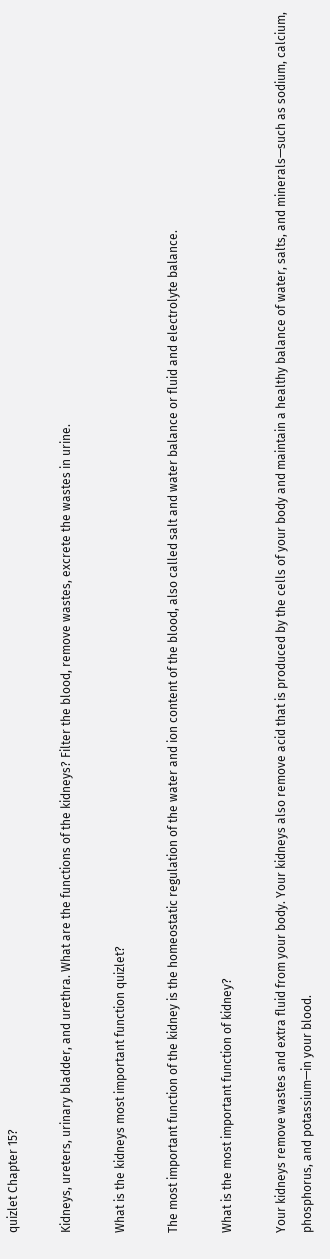quizlet Chapter 15?

Kidneys, ureters, urinary bladder, and urethra. What are the functions of the kidneys? Filter the blood, remove wastes, excrete the wastes in urine.

What is the kidneys most important function quizlet?

The most important function of the kidney is the homeostatic regulation of the water and ion content of the blood, also called salt and water balance or fluid and electrolyte balance.

What is the most important function of kidney?

Your kidneys remove wastes and extra fluid from your body. Your kidneys also remove acid that is produced by the cells of your body and maintain a healthy balance of water, salts, and minerals—such as sodium, calcium, phosphorus, and potassium—in your blood.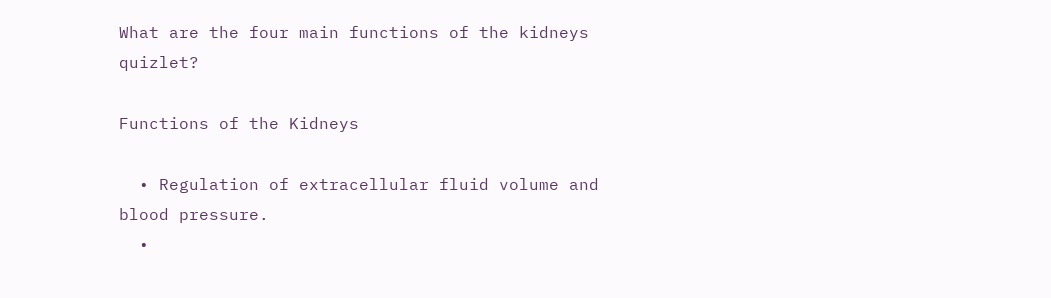What are the four main functions of the kidneys quizlet?

Functions of the Kidneys

  • Regulation of extracellular fluid volume and blood pressure.
  •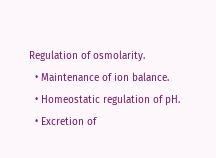Regulation of osmolarity.
  • Maintenance of ion balance.
  • Homeostatic regulation of pH.
  • Excretion of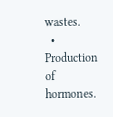wastes.
  • Production of hormones.